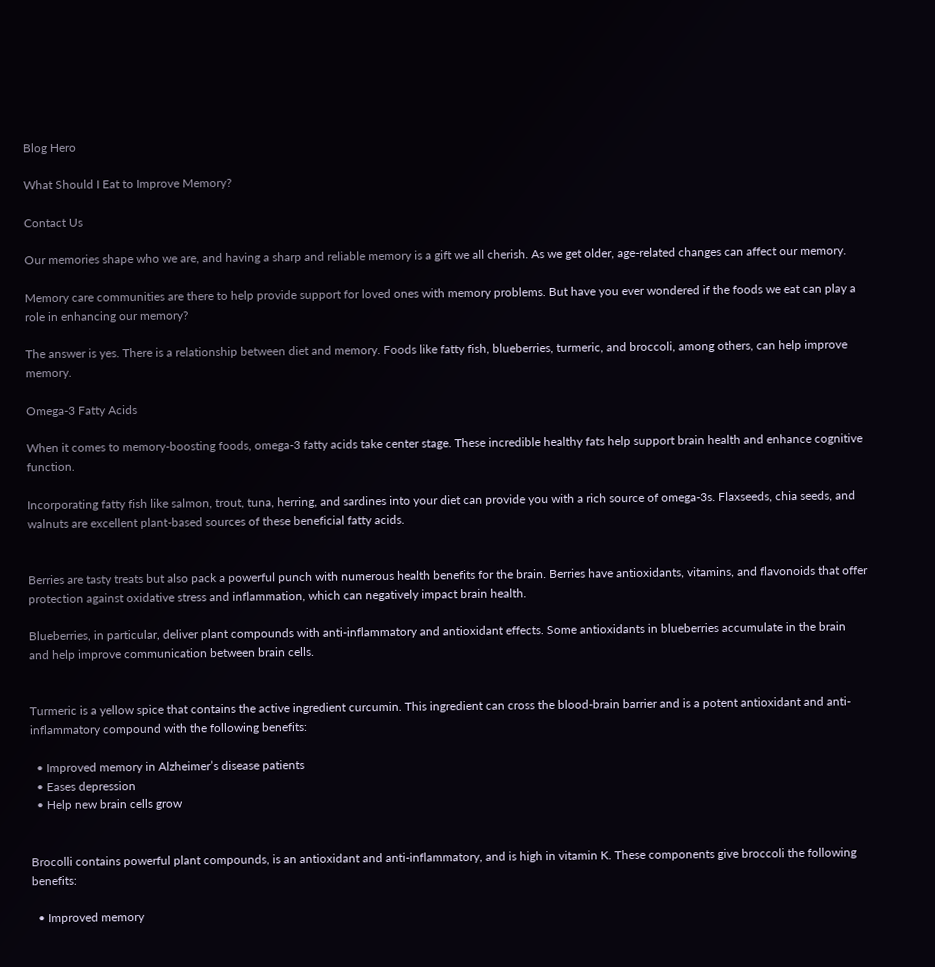Blog Hero

What Should I Eat to Improve Memory?

Contact Us

Our memories shape who we are, and having a sharp and reliable memory is a gift we all cherish. As we get older, age-related changes can affect our memory.

Memory care communities are there to help provide support for loved ones with memory problems. But have you ever wondered if the foods we eat can play a role in enhancing our memory?

The answer is yes. There is a relationship between diet and memory. Foods like fatty fish, blueberries, turmeric, and broccoli, among others, can help improve memory.

Omega-3 Fatty Acids

When it comes to memory-boosting foods, omega-3 fatty acids take center stage. These incredible healthy fats help support brain health and enhance cognitive function.

Incorporating fatty fish like salmon, trout, tuna, herring, and sardines into your diet can provide you with a rich source of omega-3s. Flaxseeds, chia seeds, and walnuts are excellent plant-based sources of these beneficial fatty acids.


Berries are tasty treats but also pack a powerful punch with numerous health benefits for the brain. Berries have antioxidants, vitamins, and flavonoids that offer protection against oxidative stress and inflammation, which can negatively impact brain health.

Blueberries, in particular, deliver plant compounds with anti-inflammatory and antioxidant effects. Some antioxidants in blueberries accumulate in the brain and help improve communication between brain cells.


Turmeric is a yellow spice that contains the active ingredient curcumin. This ingredient can cross the blood-brain barrier and is a potent antioxidant and anti-inflammatory compound with the following benefits:

  • Improved memory in Alzheimer’s disease patients
  • Eases depression
  • Help new brain cells grow


Brocolli contains powerful plant compounds, is an antioxidant and anti-inflammatory, and is high in vitamin K. These components give broccoli the following benefits:

  • Improved memory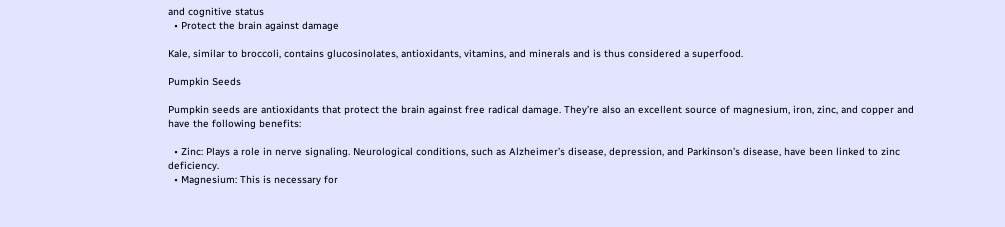and cognitive status
  • Protect the brain against damage

Kale, similar to broccoli, contains glucosinolates, antioxidants, vitamins, and minerals and is thus considered a superfood.

Pumpkin Seeds

Pumpkin seeds are antioxidants that protect the brain against free radical damage. They’re also an excellent source of magnesium, iron, zinc, and copper and have the following benefits:

  • Zinc: Plays a role in nerve signaling. Neurological conditions, such as Alzheimer’s disease, depression, and Parkinson’s disease, have been linked to zinc deficiency.
  • Magnesium: This is necessary for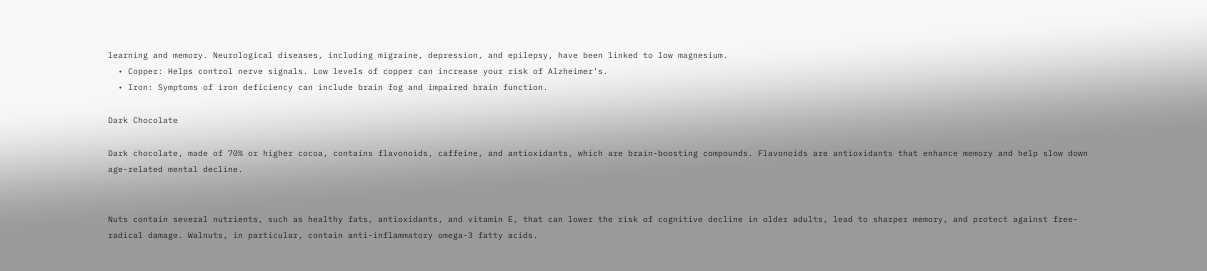learning and memory. Neurological diseases, including migraine, depression, and epilepsy, have been linked to low magnesium.
  • Copper: Helps control nerve signals. Low levels of copper can increase your risk of Alzheimer’s.
  • Iron: Symptoms of iron deficiency can include brain fog and impaired brain function.

Dark Chocolate

Dark chocolate, made of 70% or higher cocoa, contains flavonoids, caffeine, and antioxidants, which are brain-boosting compounds. Flavonoids are antioxidants that enhance memory and help slow down age-related mental decline.


Nuts contain several nutrients, such as healthy fats, antioxidants, and vitamin E, that can lower the risk of cognitive decline in older adults, lead to sharper memory, and protect against free-radical damage. Walnuts, in particular, contain anti-inflammatory omega-3 fatty acids.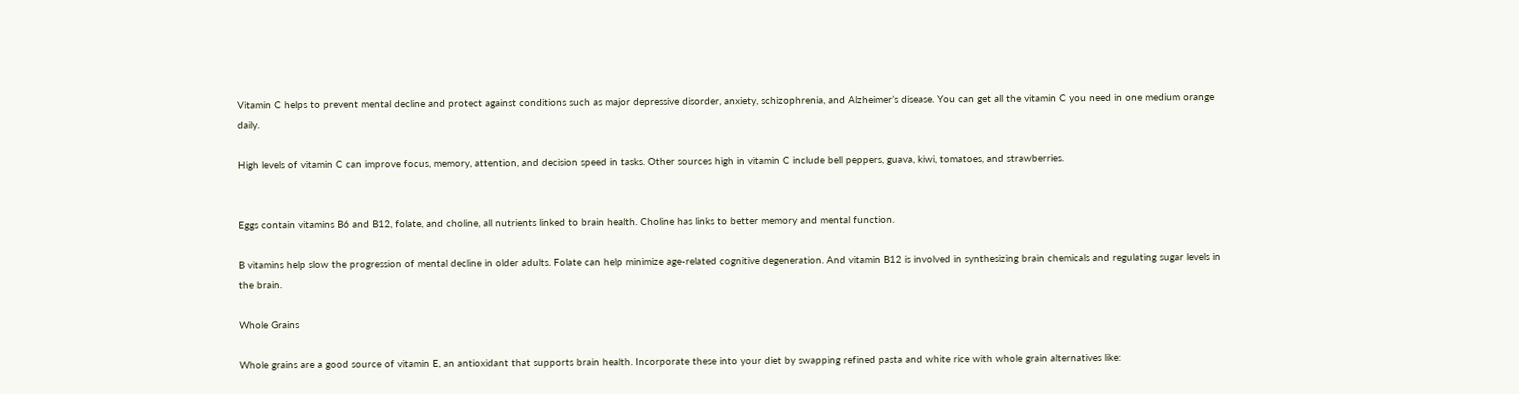Vitamin C helps to prevent mental decline and protect against conditions such as major depressive disorder, anxiety, schizophrenia, and Alzheimer’s disease. You can get all the vitamin C you need in one medium orange daily.

High levels of vitamin C can improve focus, memory, attention, and decision speed in tasks. Other sources high in vitamin C include bell peppers, guava, kiwi, tomatoes, and strawberries.


Eggs contain vitamins B6 and B12, folate, and choline, all nutrients linked to brain health. Choline has links to better memory and mental function.

B vitamins help slow the progression of mental decline in older adults. Folate can help minimize age-related cognitive degeneration. And vitamin B12 is involved in synthesizing brain chemicals and regulating sugar levels in the brain.

Whole Grains

Whole grains are a good source of vitamin E, an antioxidant that supports brain health. Incorporate these into your diet by swapping refined pasta and white rice with whole grain alternatives like: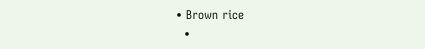• Brown rice
  •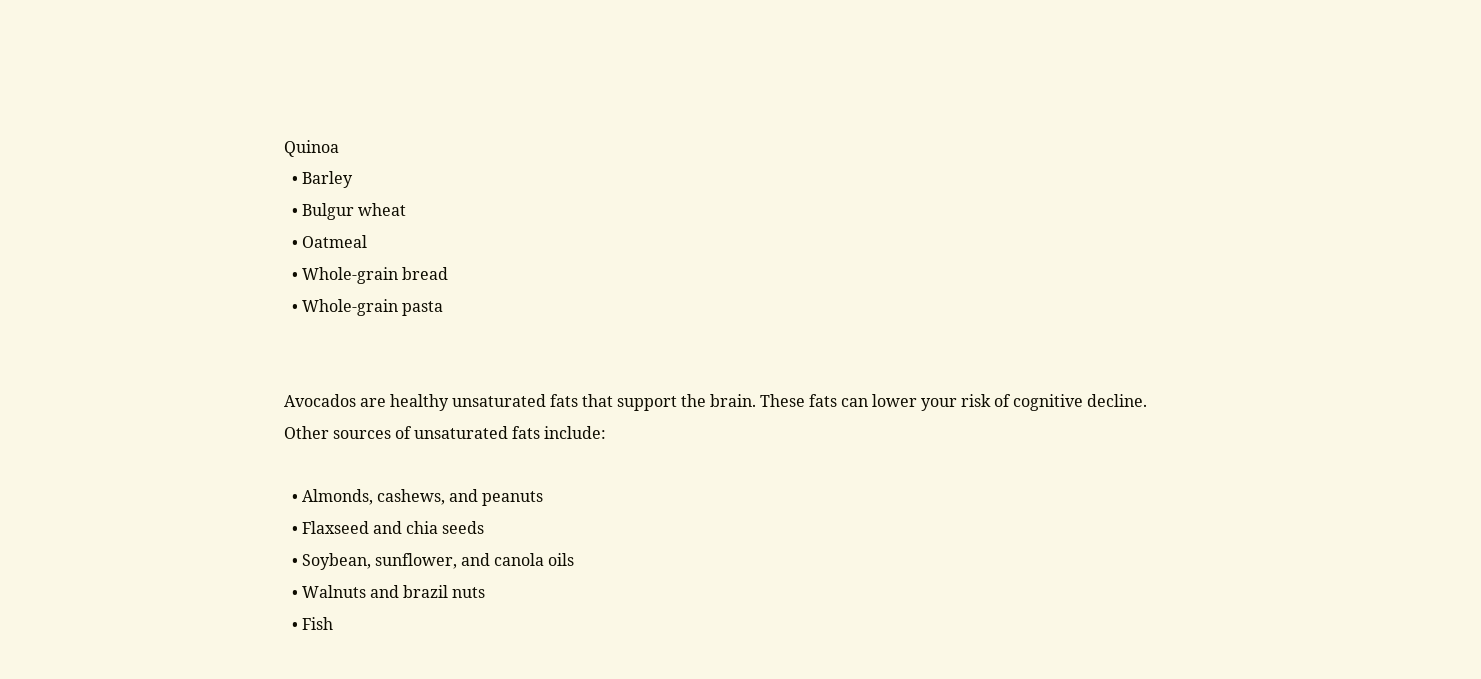Quinoa
  • Barley
  • Bulgur wheat
  • Oatmeal
  • Whole-grain bread
  • Whole-grain pasta


Avocados are healthy unsaturated fats that support the brain. These fats can lower your risk of cognitive decline. Other sources of unsaturated fats include:

  • Almonds, cashews, and peanuts
  • Flaxseed and chia seeds
  • Soybean, sunflower, and canola oils
  • Walnuts and brazil nuts
  • Fish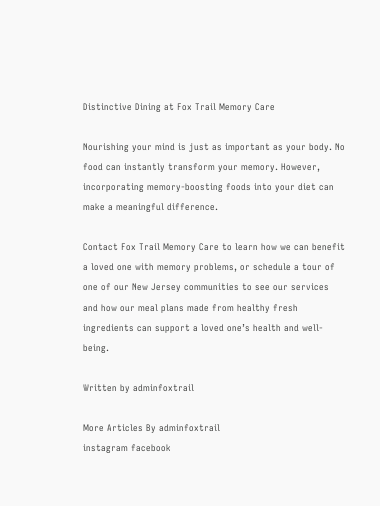Distinctive Dining at Fox Trail Memory Care

Nourishing your mind is just as important as your body. No food can instantly transform your memory. However, incorporating memory-boosting foods into your diet can make a meaningful difference.

Contact Fox Trail Memory Care to learn how we can benefit a loved one with memory problems, or schedule a tour of one of our New Jersey communities to see our services and how our meal plans made from healthy fresh ingredients can support a loved one’s health and well-being.

Written by adminfoxtrail

More Articles By adminfoxtrail
instagram facebook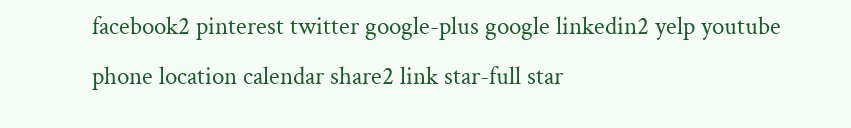facebook2 pinterest twitter google-plus google linkedin2 yelp youtube phone location calendar share2 link star-full star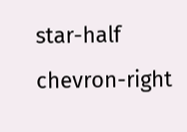star-half chevron-right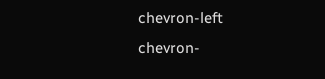chevron-left chevron-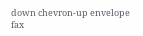down chevron-up envelope fax